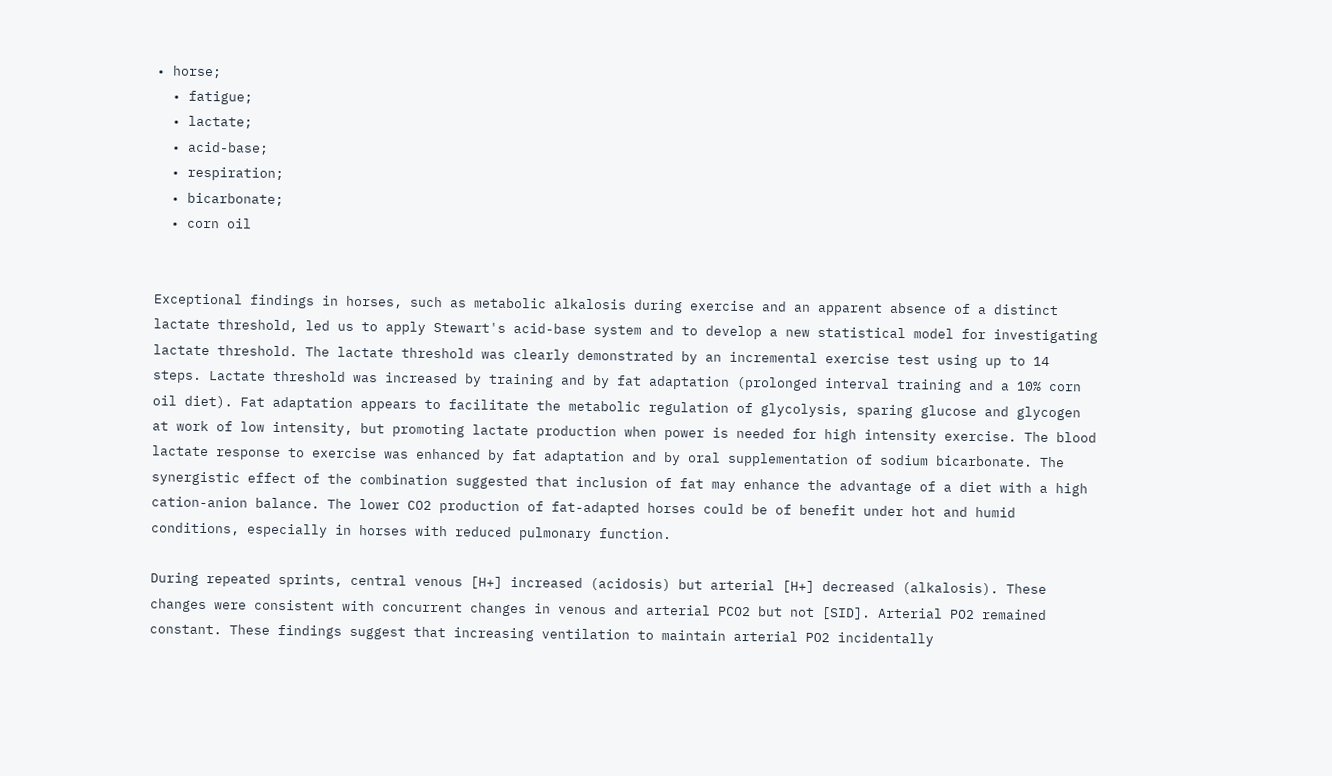• horse;
  • fatigue;
  • lactate;
  • acid-base;
  • respiration;
  • bicarbonate;
  • corn oil


Exceptional findings in horses, such as metabolic alkalosis during exercise and an apparent absence of a distinct lactate threshold, led us to apply Stewart's acid-base system and to develop a new statistical model for investigating lactate threshold. The lactate threshold was clearly demonstrated by an incremental exercise test using up to 14 steps. Lactate threshold was increased by training and by fat adaptation (prolonged interval training and a 10% corn oil diet). Fat adaptation appears to facilitate the metabolic regulation of glycolysis, sparing glucose and glycogen at work of low intensity, but promoting lactate production when power is needed for high intensity exercise. The blood lactate response to exercise was enhanced by fat adaptation and by oral supplementation of sodium bicarbonate. The synergistic effect of the combination suggested that inclusion of fat may enhance the advantage of a diet with a high cation-anion balance. The lower CO2 production of fat-adapted horses could be of benefit under hot and humid conditions, especially in horses with reduced pulmonary function.

During repeated sprints, central venous [H+] increased (acidosis) but arterial [H+] decreased (alkalosis). These changes were consistent with concurrent changes in venous and arterial PCO2 but not [SID]. Arterial PO2 remained constant. These findings suggest that increasing ventilation to maintain arterial PO2 incidentally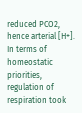reduced PCO2, hence arterial [H+]. In terms of homeostatic priorities, regulation of respiration took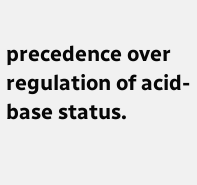precedence over regulation of acid-base status.